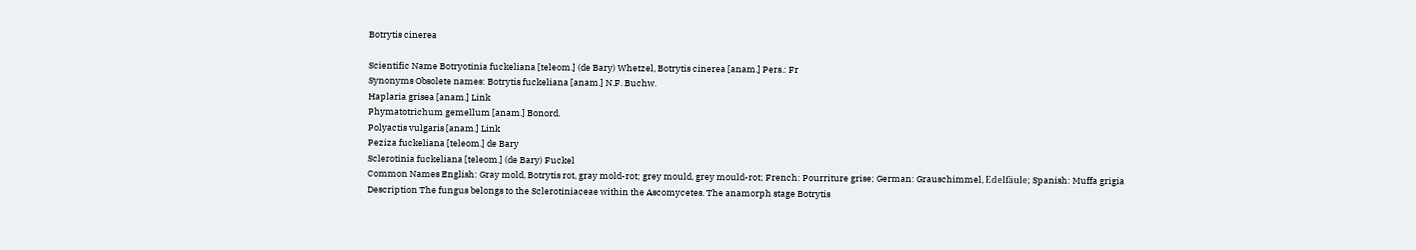Botrytis cinerea

Scientific Name Botryotinia fuckeliana [teleom.] (de Bary) Whetzel, Botrytis cinerea [anam.] Pers.: Fr
Synonyms Obsolete names: Botrytis fuckeliana [anam.] N.F. Buchw.
Haplaria grisea [anam.] Link
Phymatotrichum gemellum [anam.] Bonord.
Polyactis vulgaris [anam.] Link
Peziza fuckeliana [teleom.] de Bary
Sclerotinia fuckeliana [teleom.] (de Bary) Fuckel
Common Names English: Gray mold, Botrytis rot, gray mold-rot; grey mould, grey mould-rot; French: Pourriture grise; German: Grauschimmel, Edelfäule; Spanish: Muffa grigia
Description The fungus belongs to the Sclerotiniaceae within the Ascomycetes. The anamorph stage Botrytis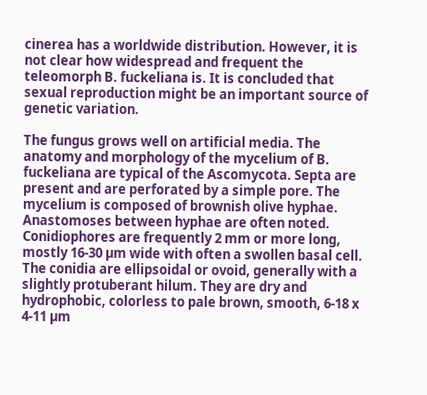cinerea has a worldwide distribution. However, it is not clear how widespread and frequent the teleomorph B. fuckeliana is. It is concluded that sexual reproduction might be an important source of genetic variation.

The fungus grows well on artificial media. The anatomy and morphology of the mycelium of B. fuckeliana are typical of the Ascomycota. Septa are present and are perforated by a simple pore. The mycelium is composed of brownish olive hyphae. Anastomoses between hyphae are often noted. Conidiophores are frequently 2 mm or more long, mostly 16-30 µm wide with often a swollen basal cell. The conidia are ellipsoidal or ovoid, generally with a slightly protuberant hilum. They are dry and hydrophobic, colorless to pale brown, smooth, 6-18 x 4-11 µm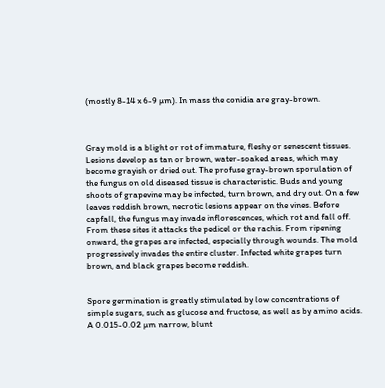(mostly 8-14 x 6-9 µm). In mass the conidia are gray-brown.



Gray mold is a blight or rot of immature, fleshy or senescent tissues. Lesions develop as tan or brown, water-soaked areas, which may become grayish or dried out. The profuse gray-brown sporulation of the fungus on old diseased tissue is characteristic. Buds and young shoots of grapevine may be infected, turn brown, and dry out. On a few leaves reddish brown, necrotic lesions appear on the vines. Before capfall, the fungus may invade inflorescences, which rot and fall off. From these sites it attacks the pedicel or the rachis. From ripening onward, the grapes are infected, especially through wounds. The mold progressively invades the entire cluster. Infected white grapes turn brown, and black grapes become reddish.


Spore germination is greatly stimulated by low concentrations of simple sugars, such as glucose and fructose, as well as by amino acids. A 0.015-0.02 µm narrow, blunt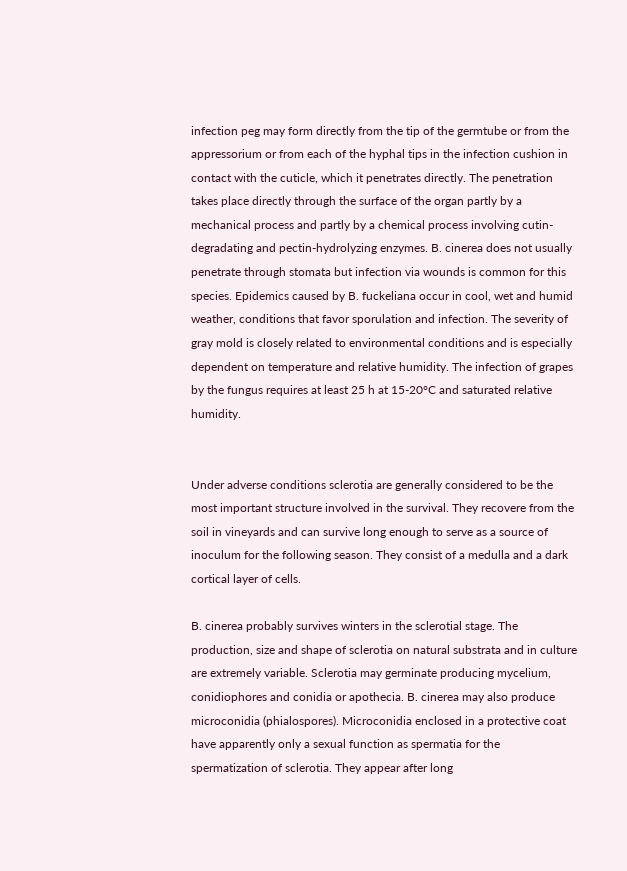infection peg may form directly from the tip of the germtube or from the appressorium or from each of the hyphal tips in the infection cushion in contact with the cuticle, which it penetrates directly. The penetration takes place directly through the surface of the organ partly by a mechanical process and partly by a chemical process involving cutin-degradating and pectin-hydrolyzing enzymes. B. cinerea does not usually penetrate through stomata but infection via wounds is common for this species. Epidemics caused by B. fuckeliana occur in cool, wet and humid weather, conditions that favor sporulation and infection. The severity of gray mold is closely related to environmental conditions and is especially dependent on temperature and relative humidity. The infection of grapes by the fungus requires at least 25 h at 15-20°C and saturated relative humidity.


Under adverse conditions sclerotia are generally considered to be the most important structure involved in the survival. They recovere from the soil in vineyards and can survive long enough to serve as a source of inoculum for the following season. They consist of a medulla and a dark cortical layer of cells.

B. cinerea probably survives winters in the sclerotial stage. The production, size and shape of sclerotia on natural substrata and in culture are extremely variable. Sclerotia may germinate producing mycelium, conidiophores and conidia or apothecia. B. cinerea may also produce microconidia (phialospores). Microconidia enclosed in a protective coat have apparently only a sexual function as spermatia for the spermatization of sclerotia. They appear after long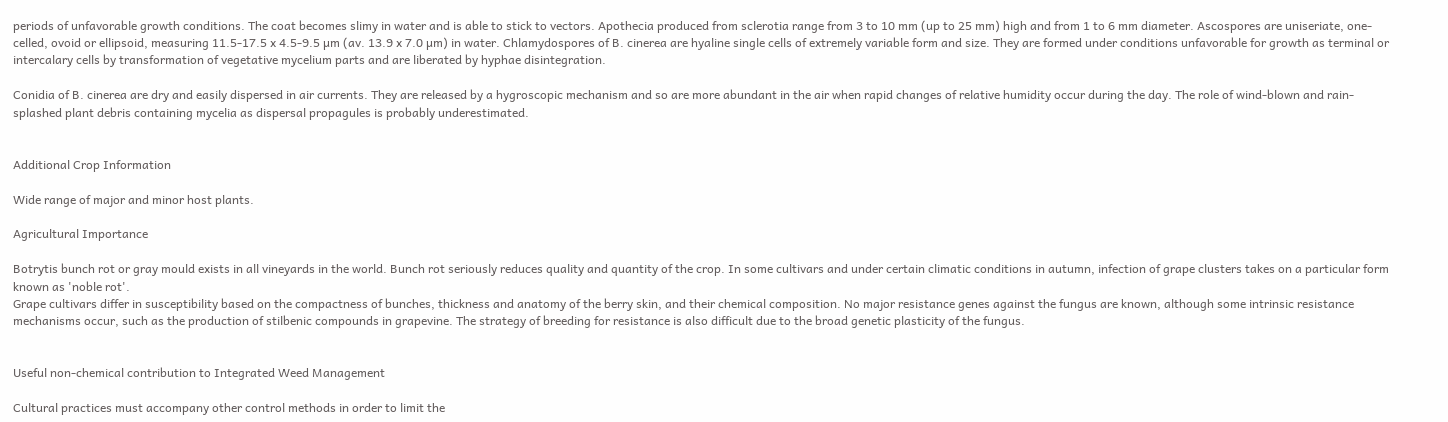periods of unfavorable growth conditions. The coat becomes slimy in water and is able to stick to vectors. Apothecia produced from sclerotia range from 3 to 10 mm (up to 25 mm) high and from 1 to 6 mm diameter. Ascospores are uniseriate, one-celled, ovoid or ellipsoid, measuring 11.5-17.5 x 4.5-9.5 µm (av. 13.9 x 7.0 µm) in water. Chlamydospores of B. cinerea are hyaline single cells of extremely variable form and size. They are formed under conditions unfavorable for growth as terminal or intercalary cells by transformation of vegetative mycelium parts and are liberated by hyphae disintegration.

Conidia of B. cinerea are dry and easily dispersed in air currents. They are released by a hygroscopic mechanism and so are more abundant in the air when rapid changes of relative humidity occur during the day. The role of wind-blown and rain-splashed plant debris containing mycelia as dispersal propagules is probably underestimated.


Additional Crop Information

Wide range of major and minor host plants.

Agricultural Importance

Botrytis bunch rot or gray mould exists in all vineyards in the world. Bunch rot seriously reduces quality and quantity of the crop. In some cultivars and under certain climatic conditions in autumn, infection of grape clusters takes on a particular form known as 'noble rot'.
Grape cultivars differ in susceptibility based on the compactness of bunches, thickness and anatomy of the berry skin, and their chemical composition. No major resistance genes against the fungus are known, although some intrinsic resistance mechanisms occur, such as the production of stilbenic compounds in grapevine. The strategy of breeding for resistance is also difficult due to the broad genetic plasticity of the fungus.


Useful non-chemical contribution to Integrated Weed Management

Cultural practices must accompany other control methods in order to limit the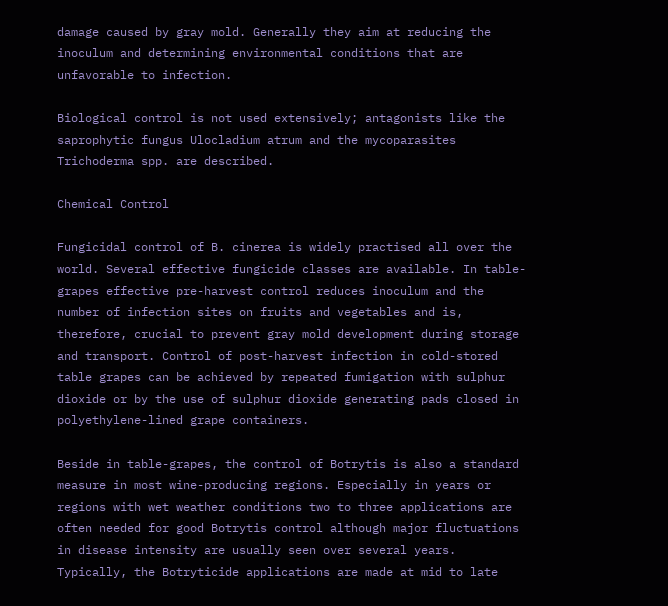damage caused by gray mold. Generally they aim at reducing the inoculum and determining environmental conditions that are unfavorable to infection.

Biological control is not used extensively; antagonists like the saprophytic fungus Ulocladium atrum and the mycoparasites Trichoderma spp. are described.

Chemical Control

Fungicidal control of B. cinerea is widely practised all over the world. Several effective fungicide classes are available. In table-grapes effective pre-harvest control reduces inoculum and the number of infection sites on fruits and vegetables and is, therefore, crucial to prevent gray mold development during storage and transport. Control of post-harvest infection in cold-stored table grapes can be achieved by repeated fumigation with sulphur dioxide or by the use of sulphur dioxide generating pads closed in polyethylene-lined grape containers.

Beside in table-grapes, the control of Botrytis is also a standard measure in most wine-producing regions. Especially in years or regions with wet weather conditions two to three applications are often needed for good Botrytis control although major fluctuations in disease intensity are usually seen over several years. Typically, the Botryticide applications are made at mid to late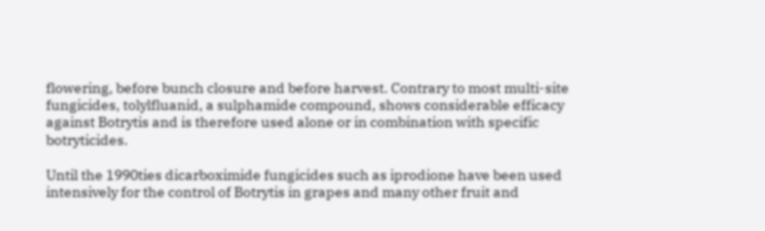flowering, before bunch closure and before harvest. Contrary to most multi-site fungicides, tolylfluanid, a sulphamide compound, shows considerable efficacy against Botrytis and is therefore used alone or in combination with specific botryticides.

Until the 1990ties dicarboximide fungicides such as iprodione have been used intensively for the control of Botrytis in grapes and many other fruit and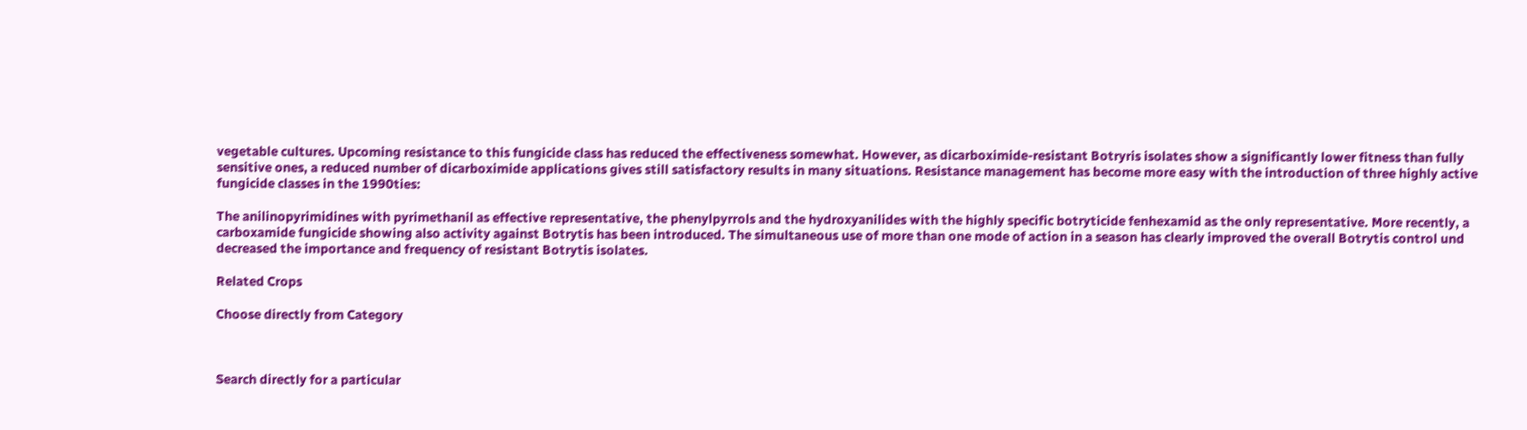vegetable cultures. Upcoming resistance to this fungicide class has reduced the effectiveness somewhat. However, as dicarboximide-resistant Botryris isolates show a significantly lower fitness than fully sensitive ones, a reduced number of dicarboximide applications gives still satisfactory results in many situations. Resistance management has become more easy with the introduction of three highly active fungicide classes in the 1990ties:

The anilinopyrimidines with pyrimethanil as effective representative, the phenylpyrrols and the hydroxyanilides with the highly specific botryticide fenhexamid as the only representative. More recently, a carboxamide fungicide showing also activity against Botrytis has been introduced. The simultaneous use of more than one mode of action in a season has clearly improved the overall Botrytis control und decreased the importance and frequency of resistant Botrytis isolates.

Related Crops

Choose directly from Category



Search directly for a particular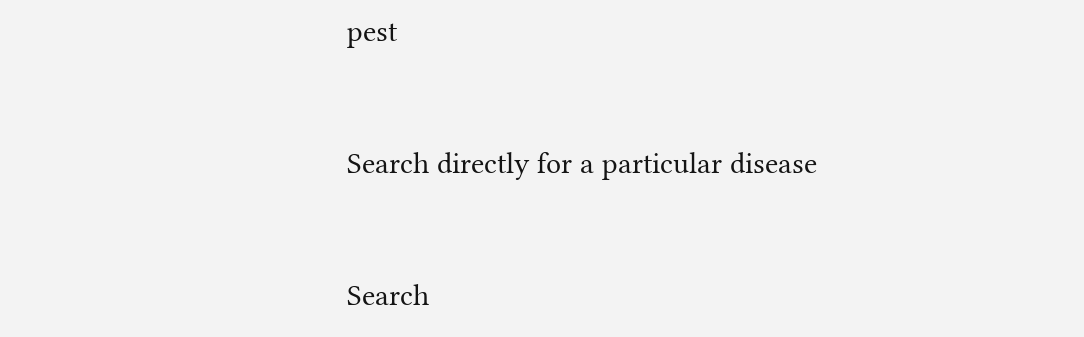pest



Search directly for a particular disease



Search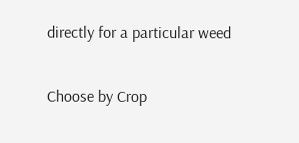directly for a particular weed

Choose by Crop